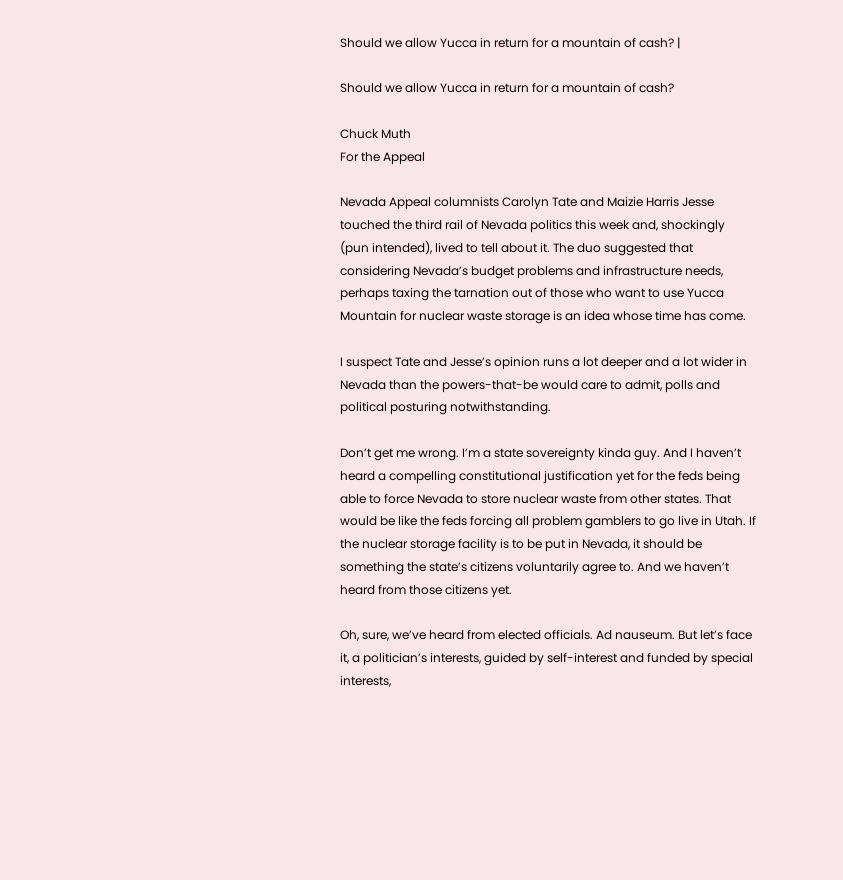Should we allow Yucca in return for a mountain of cash? |

Should we allow Yucca in return for a mountain of cash?

Chuck Muth
For the Appeal

Nevada Appeal columnists Carolyn Tate and Maizie Harris Jesse touched the third rail of Nevada politics this week and, shockingly (pun intended), lived to tell about it. The duo suggested that considering Nevada’s budget problems and infrastructure needs, perhaps taxing the tarnation out of those who want to use Yucca Mountain for nuclear waste storage is an idea whose time has come.

I suspect Tate and Jesse’s opinion runs a lot deeper and a lot wider in Nevada than the powers-that-be would care to admit, polls and political posturing notwithstanding.

Don’t get me wrong. I’m a state sovereignty kinda guy. And I haven’t heard a compelling constitutional justification yet for the feds being able to force Nevada to store nuclear waste from other states. That would be like the feds forcing all problem gamblers to go live in Utah. If the nuclear storage facility is to be put in Nevada, it should be something the state’s citizens voluntarily agree to. And we haven’t heard from those citizens yet.

Oh, sure, we’ve heard from elected officials. Ad nauseum. But let’s face it, a politician’s interests, guided by self-interest and funded by special interests,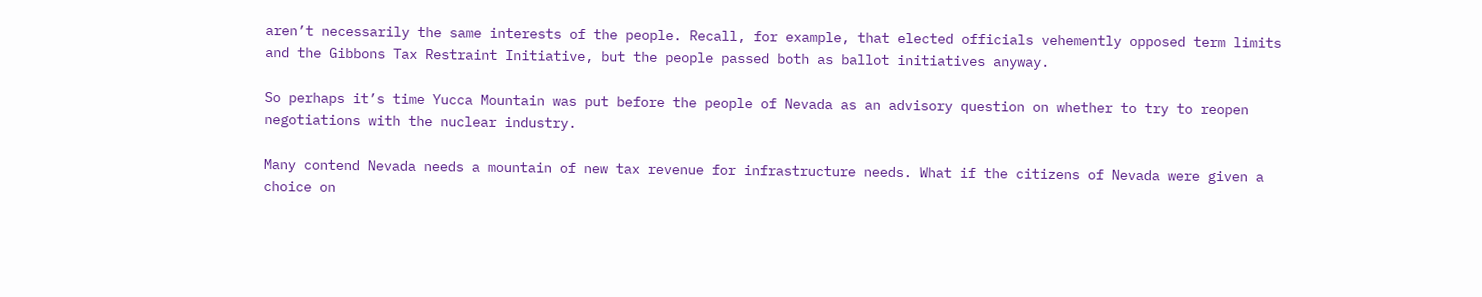aren’t necessarily the same interests of the people. Recall, for example, that elected officials vehemently opposed term limits and the Gibbons Tax Restraint Initiative, but the people passed both as ballot initiatives anyway.

So perhaps it’s time Yucca Mountain was put before the people of Nevada as an advisory question on whether to try to reopen negotiations with the nuclear industry.

Many contend Nevada needs a mountain of new tax revenue for infrastructure needs. What if the citizens of Nevada were given a choice on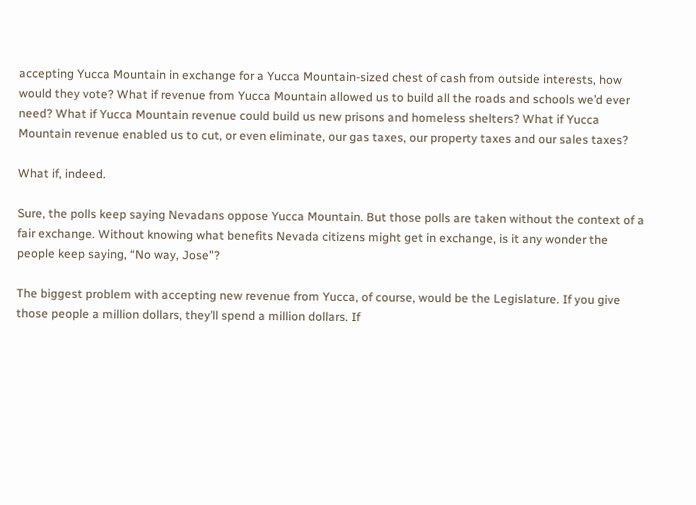accepting Yucca Mountain in exchange for a Yucca Mountain-sized chest of cash from outside interests, how would they vote? What if revenue from Yucca Mountain allowed us to build all the roads and schools we’d ever need? What if Yucca Mountain revenue could build us new prisons and homeless shelters? What if Yucca Mountain revenue enabled us to cut, or even eliminate, our gas taxes, our property taxes and our sales taxes?

What if, indeed.

Sure, the polls keep saying Nevadans oppose Yucca Mountain. But those polls are taken without the context of a fair exchange. Without knowing what benefits Nevada citizens might get in exchange, is it any wonder the people keep saying, “No way, Jose”?

The biggest problem with accepting new revenue from Yucca, of course, would be the Legislature. If you give those people a million dollars, they’ll spend a million dollars. If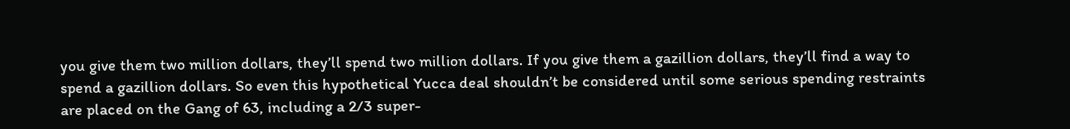you give them two million dollars, they’ll spend two million dollars. If you give them a gazillion dollars, they’ll find a way to spend a gazillion dollars. So even this hypothetical Yucca deal shouldn’t be considered until some serious spending restraints are placed on the Gang of 63, including a 2/3 super-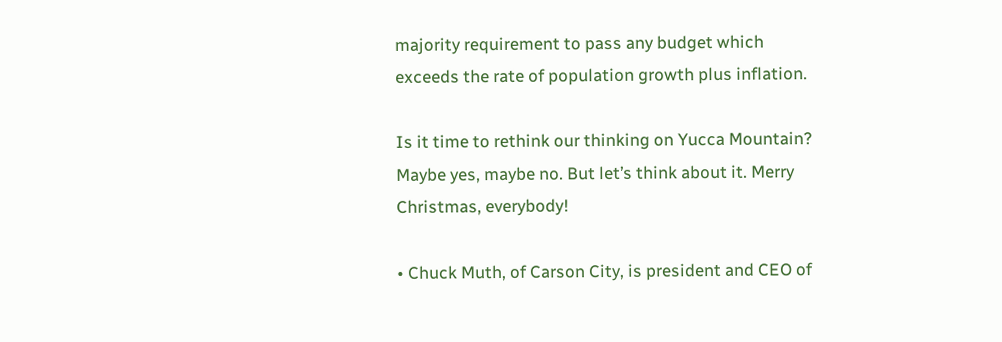majority requirement to pass any budget which exceeds the rate of population growth plus inflation.

Is it time to rethink our thinking on Yucca Mountain? Maybe yes, maybe no. But let’s think about it. Merry Christmas, everybody!

• Chuck Muth, of Carson City, is president and CEO of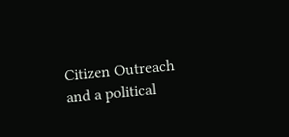Citizen Outreach and a political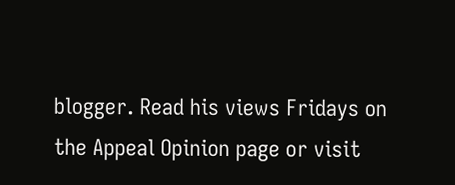blogger. Read his views Fridays on the Appeal Opinion page or visit